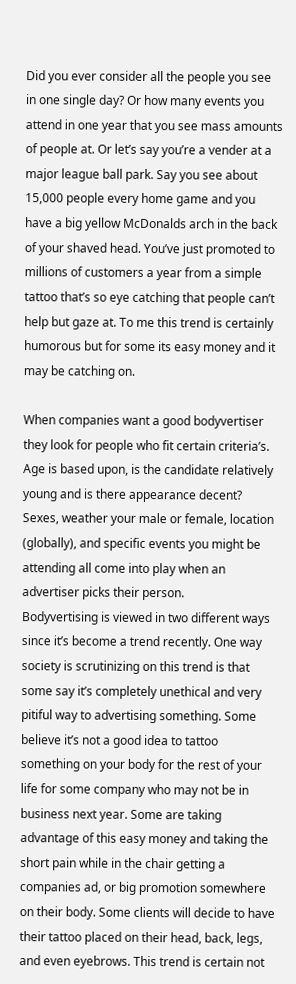Did you ever consider all the people you see in one single day? Or how many events you attend in one year that you see mass amounts of people at. Or let’s say you’re a vender at a major league ball park. Say you see about 15,000 people every home game and you have a big yellow McDonalds arch in the back of your shaved head. You’ve just promoted to millions of customers a year from a simple tattoo that’s so eye catching that people can’t help but gaze at. To me this trend is certainly humorous but for some its easy money and it may be catching on.

When companies want a good bodyvertiser they look for people who fit certain criteria’s. Age is based upon, is the candidate relatively young and is there appearance decent? Sexes, weather your male or female, location (globally), and specific events you might be attending all come into play when an advertiser picks their person.
Bodyvertising is viewed in two different ways since it’s become a trend recently. One way society is scrutinizing on this trend is that some say it’s completely unethical and very pitiful way to advertising something. Some believe it’s not a good idea to tattoo something on your body for the rest of your life for some company who may not be in business next year. Some are taking advantage of this easy money and taking the short pain while in the chair getting a companies ad, or big promotion somewhere on their body. Some clients will decide to have their tattoo placed on their head, back, legs, and even eyebrows. This trend is certain not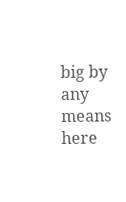big by any means here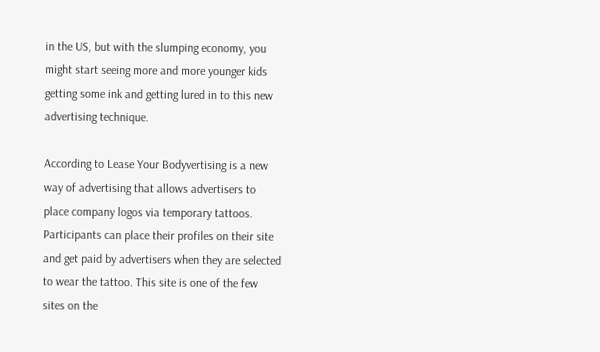in the US, but with the slumping economy, you might start seeing more and more younger kids getting some ink and getting lured in to this new advertising technique.

According to Lease Your Bodyvertising is a new way of advertising that allows advertisers to place company logos via temporary tattoos. Participants can place their profiles on their site and get paid by advertisers when they are selected to wear the tattoo. This site is one of the few sites on the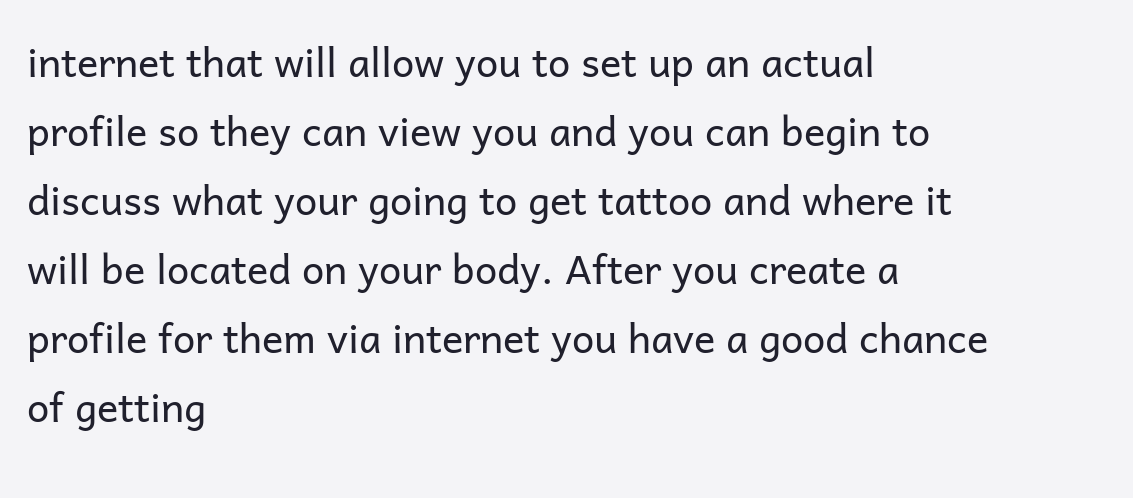internet that will allow you to set up an actual profile so they can view you and you can begin to discuss what your going to get tattoo and where it will be located on your body. After you create a profile for them via internet you have a good chance of getting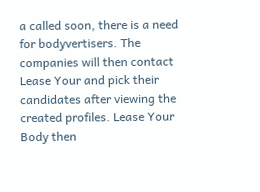a called soon, there is a need for bodyvertisers. The companies will then contact Lease Your and pick their candidates after viewing the created profiles. Lease Your Body then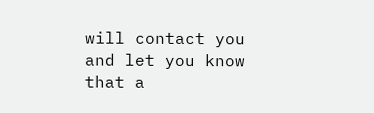will contact you and let you know that a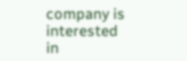company is interested in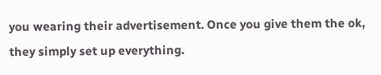you wearing their advertisement. Once you give them the ok, they simply set up everything.